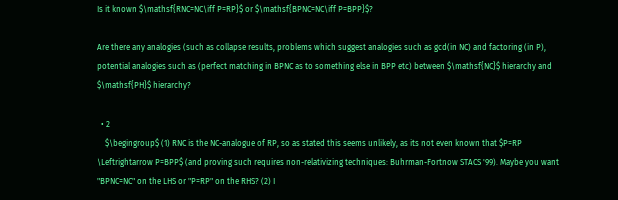Is it known $\mathsf{RNC=NC\iff P=RP}$ or $\mathsf{BPNC=NC\iff P=BPP}$?

Are there any analogies (such as collapse results, problems which suggest analogies such as gcd(in NC) and factoring (in P), potential analogies such as (perfect matching in BPNC as to something else in BPP etc) between $\mathsf{NC}$ hierarchy and $\mathsf{PH}$ hierarchy?

  • 2
    $\begingroup$ (1) RNC is the NC-analogue of RP, so as stated this seems unlikely, as its not even known that $P=RP \Leftrightarrow P=BPP$ (and proving such requires non-relativizing techniques: Buhrman-Fortnow STACS '99). Maybe you want "BPNC=NC" on the LHS or "P=RP" on the RHS? (2) I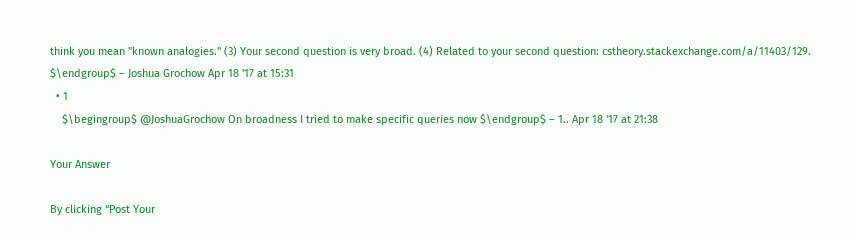think you mean "known analogies." (3) Your second question is very broad. (4) Related to your second question: cstheory.stackexchange.com/a/11403/129. $\endgroup$ – Joshua Grochow Apr 18 '17 at 15:31
  • 1
    $\begingroup$ @JoshuaGrochow On broadness I tried to make specific queries now $\endgroup$ – 1.. Apr 18 '17 at 21:38

Your Answer

By clicking “Post Your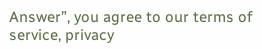Answer”, you agree to our terms of service, privacy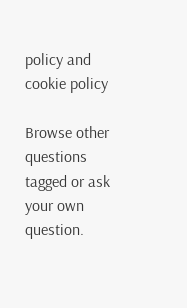policy and cookie policy

Browse other questions tagged or ask your own question.